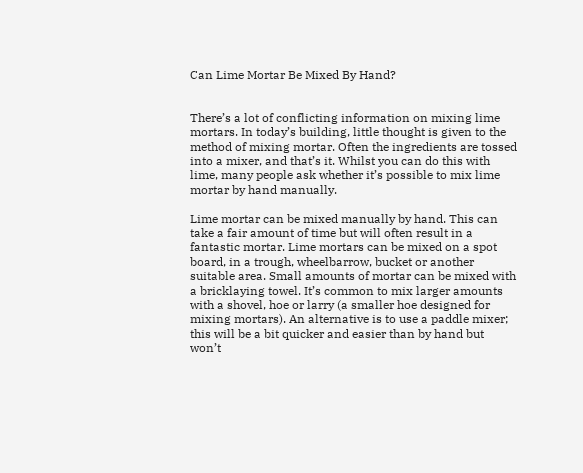Can Lime Mortar Be Mixed By Hand?


There’s a lot of conflicting information on mixing lime mortars. In today’s building, little thought is given to the method of mixing mortar. Often the ingredients are tossed into a mixer, and that’s it. Whilst you can do this with lime, many people ask whether it’s possible to mix lime mortar by hand manually.

Lime mortar can be mixed manually by hand. This can take a fair amount of time but will often result in a fantastic mortar. Lime mortars can be mixed on a spot board, in a trough, wheelbarrow, bucket or another suitable area. Small amounts of mortar can be mixed with a bricklaying towel. It’s common to mix larger amounts with a shovel, hoe or larry (a smaller hoe designed for mixing mortars). An alternative is to use a paddle mixer; this will be a bit quicker and easier than by hand but won’t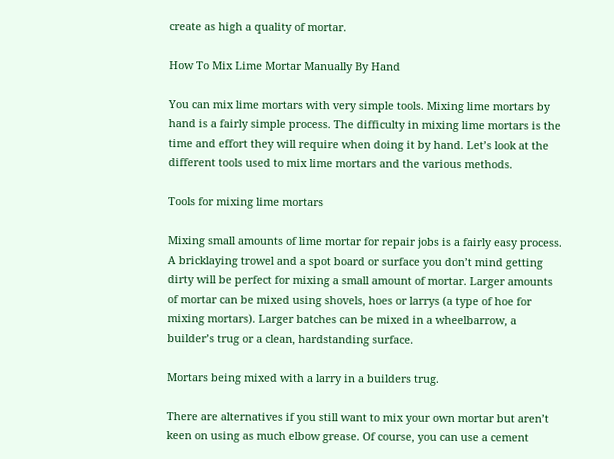create as high a quality of mortar.

How To Mix Lime Mortar Manually By Hand

You can mix lime mortars with very simple tools. Mixing lime mortars by hand is a fairly simple process. The difficulty in mixing lime mortars is the time and effort they will require when doing it by hand. Let’s look at the different tools used to mix lime mortars and the various methods.

Tools for mixing lime mortars

Mixing small amounts of lime mortar for repair jobs is a fairly easy process. A bricklaying trowel and a spot board or surface you don’t mind getting dirty will be perfect for mixing a small amount of mortar. Larger amounts of mortar can be mixed using shovels, hoes or larrys (a type of hoe for mixing mortars). Larger batches can be mixed in a wheelbarrow, a builder’s trug or a clean, hardstanding surface.

Mortars being mixed with a larry in a builders trug.

There are alternatives if you still want to mix your own mortar but aren’t keen on using as much elbow grease. Of course, you can use a cement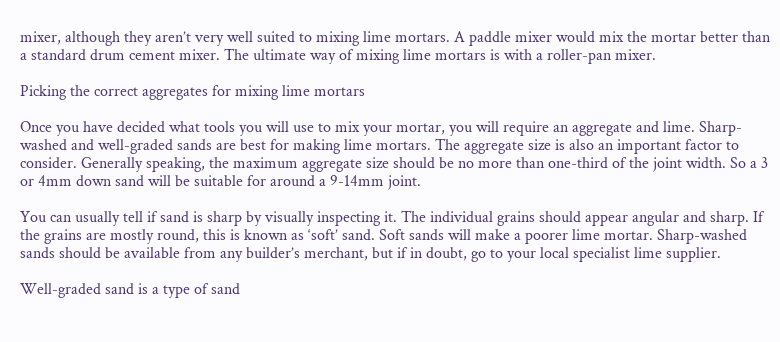mixer, although they aren’t very well suited to mixing lime mortars. A paddle mixer would mix the mortar better than a standard drum cement mixer. The ultimate way of mixing lime mortars is with a roller-pan mixer.

Picking the correct aggregates for mixing lime mortars

Once you have decided what tools you will use to mix your mortar, you will require an aggregate and lime. Sharp-washed and well-graded sands are best for making lime mortars. The aggregate size is also an important factor to consider. Generally speaking, the maximum aggregate size should be no more than one-third of the joint width. So a 3 or 4mm down sand will be suitable for around a 9-14mm joint.

You can usually tell if sand is sharp by visually inspecting it. The individual grains should appear angular and sharp. If the grains are mostly round, this is known as ‘soft’ sand. Soft sands will make a poorer lime mortar. Sharp-washed sands should be available from any builder’s merchant, but if in doubt, go to your local specialist lime supplier.

Well-graded sand is a type of sand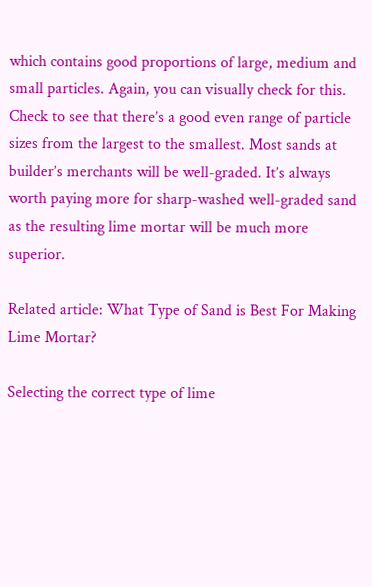which contains good proportions of large, medium and small particles. Again, you can visually check for this. Check to see that there’s a good even range of particle sizes from the largest to the smallest. Most sands at builder’s merchants will be well-graded. It’s always worth paying more for sharp-washed well-graded sand as the resulting lime mortar will be much more superior.

Related article: What Type of Sand is Best For Making Lime Mortar?

Selecting the correct type of lime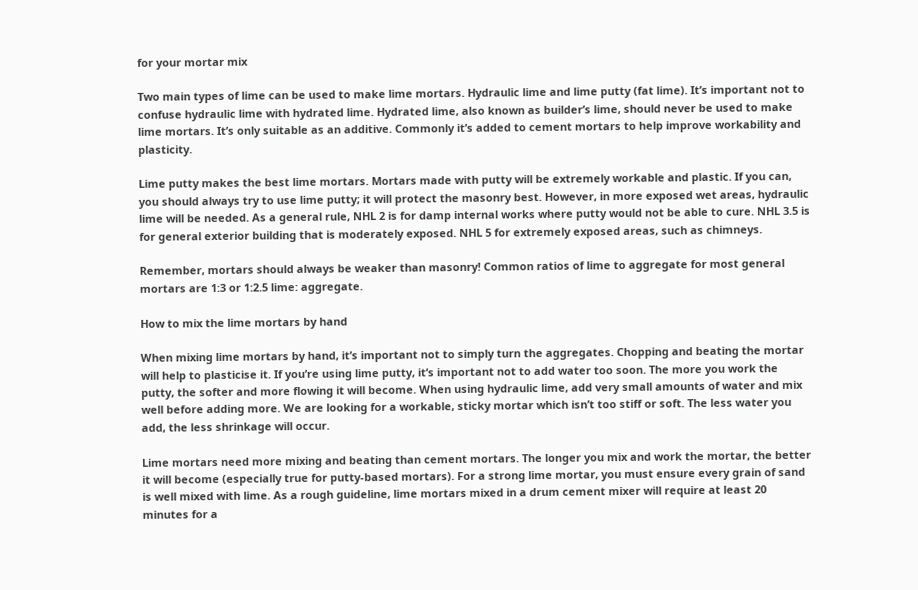for your mortar mix

Two main types of lime can be used to make lime mortars. Hydraulic lime and lime putty (fat lime). It’s important not to confuse hydraulic lime with hydrated lime. Hydrated lime, also known as builder’s lime, should never be used to make lime mortars. It’s only suitable as an additive. Commonly it’s added to cement mortars to help improve workability and plasticity.

Lime putty makes the best lime mortars. Mortars made with putty will be extremely workable and plastic. If you can, you should always try to use lime putty; it will protect the masonry best. However, in more exposed wet areas, hydraulic lime will be needed. As a general rule, NHL 2 is for damp internal works where putty would not be able to cure. NHL 3.5 is for general exterior building that is moderately exposed. NHL 5 for extremely exposed areas, such as chimneys.

Remember, mortars should always be weaker than masonry! Common ratios of lime to aggregate for most general mortars are 1:3 or 1:2.5 lime: aggregate.

How to mix the lime mortars by hand

When mixing lime mortars by hand, it’s important not to simply turn the aggregates. Chopping and beating the mortar will help to plasticise it. If you’re using lime putty, it’s important not to add water too soon. The more you work the putty, the softer and more flowing it will become. When using hydraulic lime, add very small amounts of water and mix well before adding more. We are looking for a workable, sticky mortar which isn’t too stiff or soft. The less water you add, the less shrinkage will occur.

Lime mortars need more mixing and beating than cement mortars. The longer you mix and work the mortar, the better it will become (especially true for putty-based mortars). For a strong lime mortar, you must ensure every grain of sand is well mixed with lime. As a rough guideline, lime mortars mixed in a drum cement mixer will require at least 20 minutes for a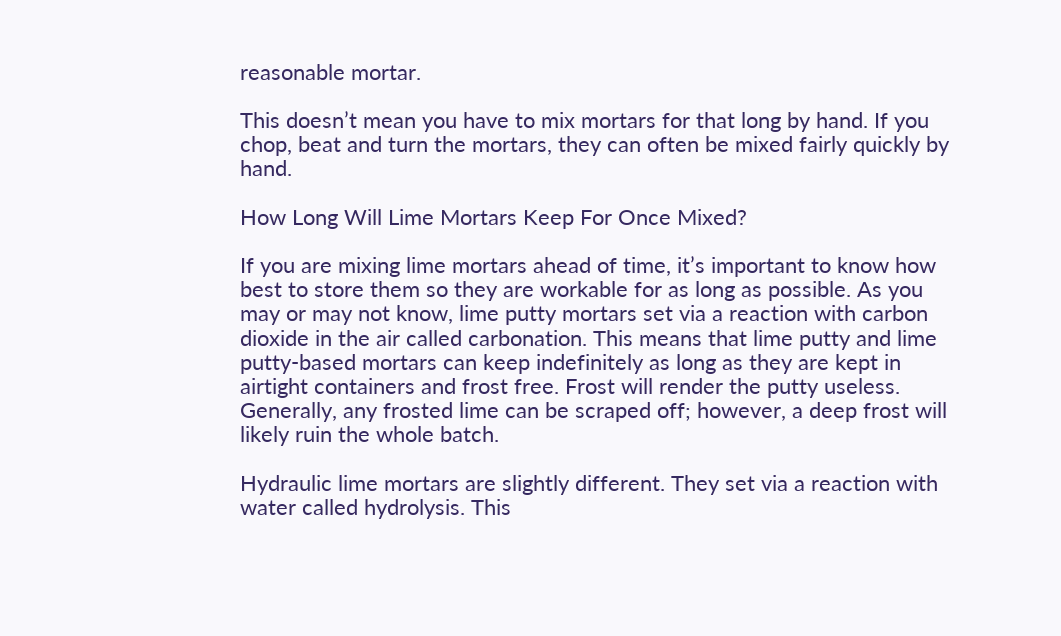reasonable mortar.

This doesn’t mean you have to mix mortars for that long by hand. If you chop, beat and turn the mortars, they can often be mixed fairly quickly by hand.

How Long Will Lime Mortars Keep For Once Mixed?

If you are mixing lime mortars ahead of time, it’s important to know how best to store them so they are workable for as long as possible. As you may or may not know, lime putty mortars set via a reaction with carbon dioxide in the air called carbonation. This means that lime putty and lime putty-based mortars can keep indefinitely as long as they are kept in airtight containers and frost free. Frost will render the putty useless. Generally, any frosted lime can be scraped off; however, a deep frost will likely ruin the whole batch.

Hydraulic lime mortars are slightly different. They set via a reaction with water called hydrolysis. This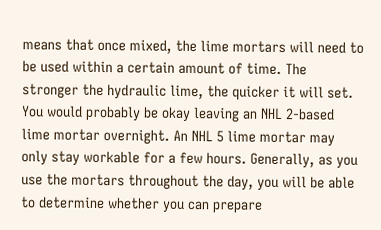means that once mixed, the lime mortars will need to be used within a certain amount of time. The stronger the hydraulic lime, the quicker it will set. You would probably be okay leaving an NHL 2-based lime mortar overnight. An NHL 5 lime mortar may only stay workable for a few hours. Generally, as you use the mortars throughout the day, you will be able to determine whether you can prepare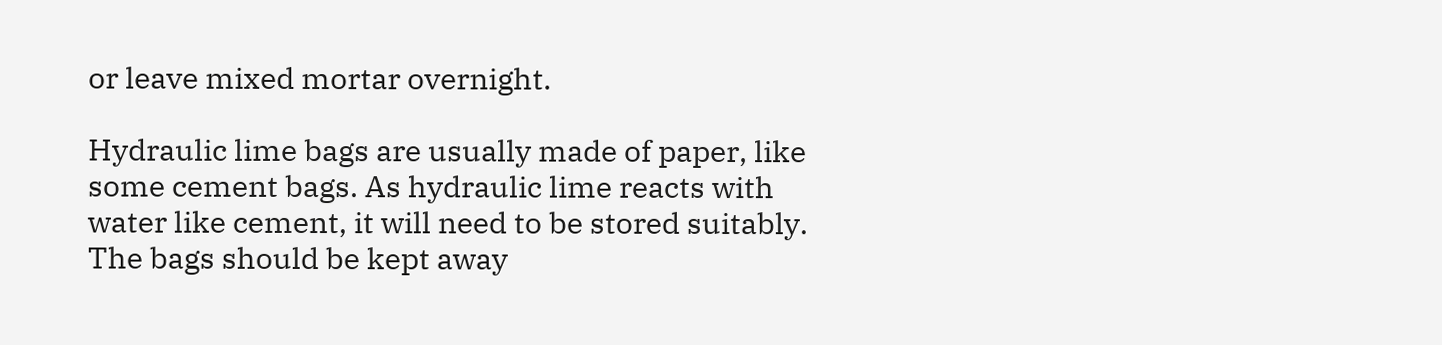or leave mixed mortar overnight.

Hydraulic lime bags are usually made of paper, like some cement bags. As hydraulic lime reacts with water like cement, it will need to be stored suitably. The bags should be kept away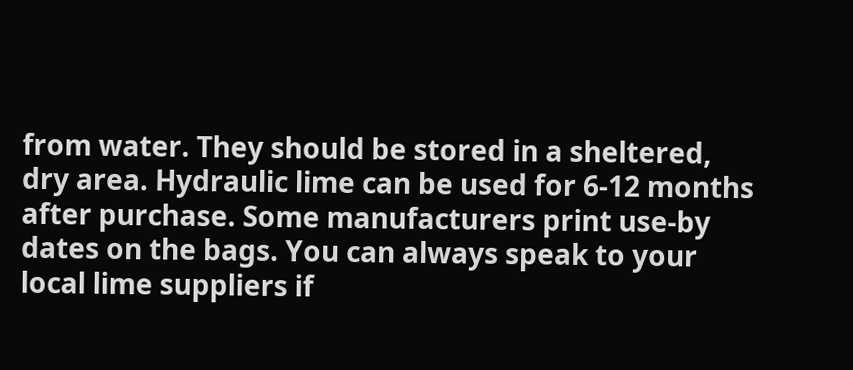from water. They should be stored in a sheltered, dry area. Hydraulic lime can be used for 6-12 months after purchase. Some manufacturers print use-by dates on the bags. You can always speak to your local lime suppliers if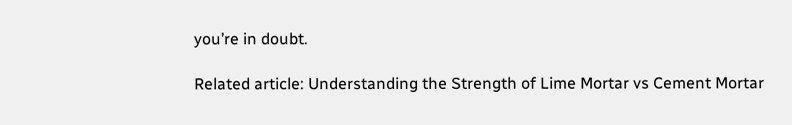you’re in doubt.

Related article: Understanding the Strength of Lime Mortar vs Cement Mortar